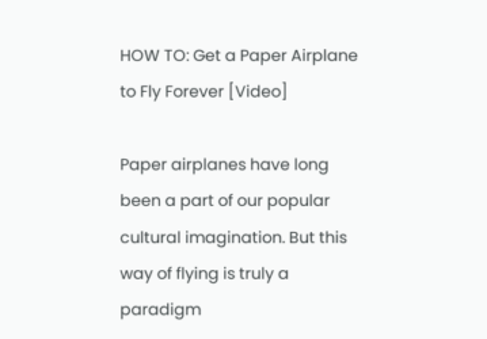HOW TO: Get a Paper Airplane to Fly Forever [Video]

Paper airplanes have long been a part of our popular cultural imagination. But this way of flying is truly a paradigm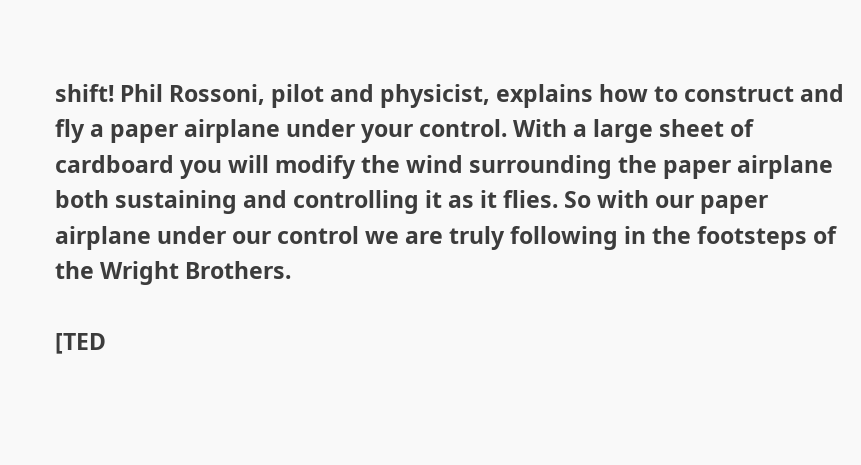shift! Phil Rossoni, pilot and physicist, explains how to construct and fly a paper airplane under your control. With a large sheet of cardboard you will modify the wind surrounding the paper airplane both sustaining and controlling it as it flies. So with our paper airplane under our control we are truly following in the footsteps of the Wright Brothers.

[TED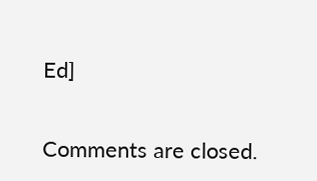Ed]

Comments are closed.